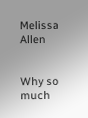Melissa Allen


Why so much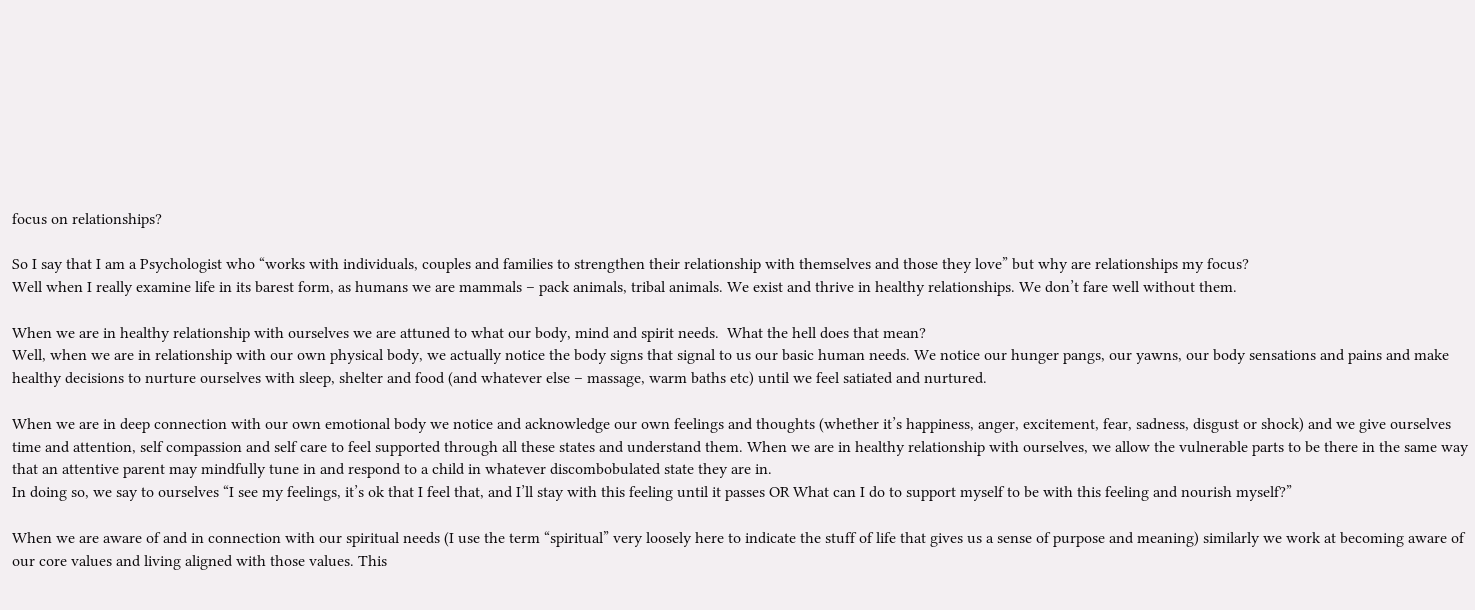focus on relationships?

So I say that I am a Psychologist who “works with individuals, couples and families to strengthen their relationship with themselves and those they love” but why are relationships my focus?
Well when I really examine life in its barest form, as humans we are mammals – pack animals, tribal animals. We exist and thrive in healthy relationships. We don’t fare well without them.

When we are in healthy relationship with ourselves we are attuned to what our body, mind and spirit needs.  What the hell does that mean?
Well, when we are in relationship with our own physical body, we actually notice the body signs that signal to us our basic human needs. We notice our hunger pangs, our yawns, our body sensations and pains and make healthy decisions to nurture ourselves with sleep, shelter and food (and whatever else – massage, warm baths etc) until we feel satiated and nurtured.

When we are in deep connection with our own emotional body we notice and acknowledge our own feelings and thoughts (whether it’s happiness, anger, excitement, fear, sadness, disgust or shock) and we give ourselves time and attention, self compassion and self care to feel supported through all these states and understand them. When we are in healthy relationship with ourselves, we allow the vulnerable parts to be there in the same way that an attentive parent may mindfully tune in and respond to a child in whatever discombobulated state they are in.
In doing so, we say to ourselves “I see my feelings, it’s ok that I feel that, and I’ll stay with this feeling until it passes OR What can I do to support myself to be with this feeling and nourish myself?”

When we are aware of and in connection with our spiritual needs (I use the term “spiritual” very loosely here to indicate the stuff of life that gives us a sense of purpose and meaning) similarly we work at becoming aware of our core values and living aligned with those values. This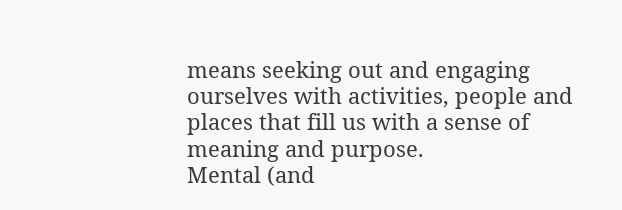means seeking out and engaging ourselves with activities, people and places that fill us with a sense of meaning and purpose.
Mental (and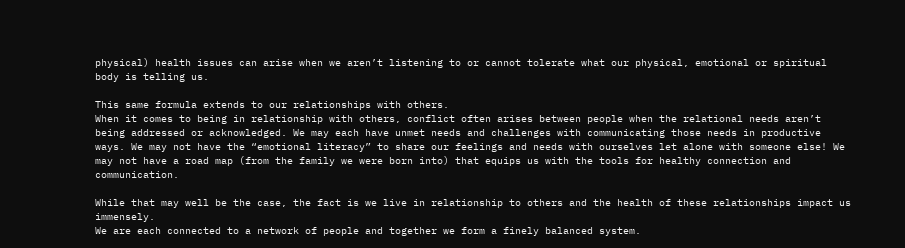physical) health issues can arise when we aren’t listening to or cannot tolerate what our physical, emotional or spiritual body is telling us.

This same formula extends to our relationships with others.
When it comes to being in relationship with others, conflict often arises between people when the relational needs aren’t being addressed or acknowledged. We may each have unmet needs and challenges with communicating those needs in productive ways. We may not have the “emotional literacy” to share our feelings and needs with ourselves let alone with someone else! We may not have a road map (from the family we were born into) that equips us with the tools for healthy connection and communication.

While that may well be the case, the fact is we live in relationship to others and the health of these relationships impact us immensely.
We are each connected to a network of people and together we form a finely balanced system.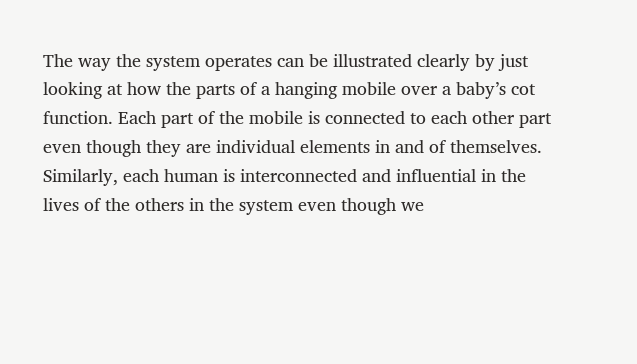The way the system operates can be illustrated clearly by just looking at how the parts of a hanging mobile over a baby’s cot function. Each part of the mobile is connected to each other part even though they are individual elements in and of themselves. Similarly, each human is interconnected and influential in the lives of the others in the system even though we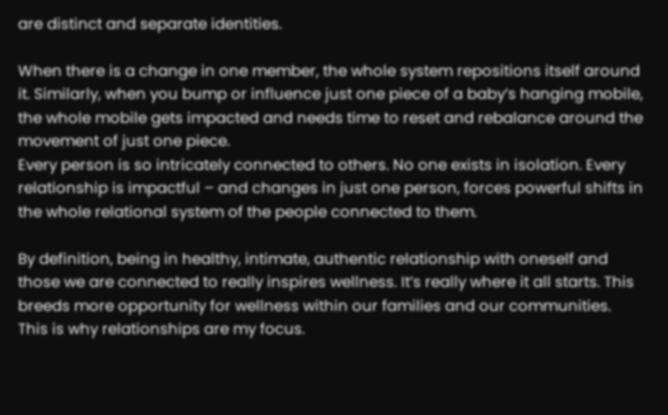are distinct and separate identities.

When there is a change in one member, the whole system repositions itself around it. Similarly, when you bump or influence just one piece of a baby’s hanging mobile, the whole mobile gets impacted and needs time to reset and rebalance around the movement of just one piece.
Every person is so intricately connected to others. No one exists in isolation. Every relationship is impactful – and changes in just one person, forces powerful shifts in the whole relational system of the people connected to them.

By definition, being in healthy, intimate, authentic relationship with oneself and those we are connected to really inspires wellness. It’s really where it all starts. This breeds more opportunity for wellness within our families and our communities.
This is why relationships are my focus.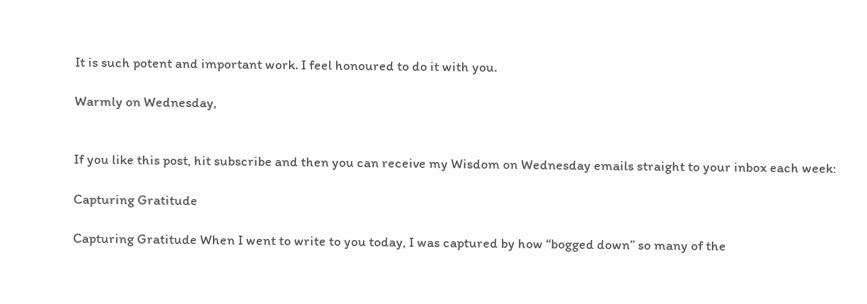It is such potent and important work. I feel honoured to do it with you.

Warmly on Wednesday,


If you like this post, hit subscribe and then you can receive my Wisdom on Wednesday emails straight to your inbox each week:

Capturing Gratitude

Capturing Gratitude When I went to write to you today, I was captured by how “bogged down” so many of the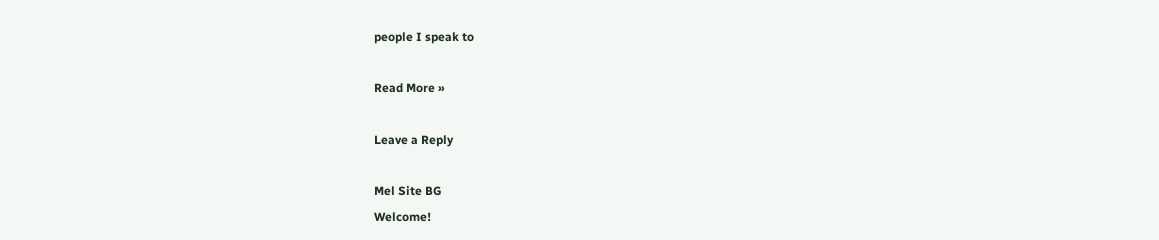people I speak to

Read More »

Leave a Reply

Mel Site BG
Welcome!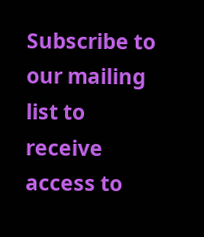Subscribe to our mailing list to receive access to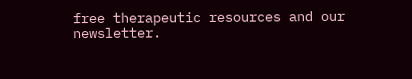free therapeutic resources and our newsletter.